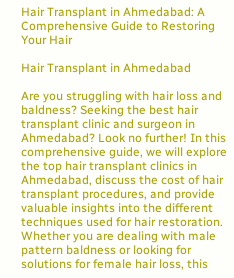Hair Transplant in Ahmedabad: A Comprehensive Guide to Restoring Your Hair

Hair Transplant in Ahmedabad

Are you struggling with hair loss and baldness? Seeking the best hair transplant clinic and surgeon in Ahmedabad? Look no further! In this comprehensive guide, we will explore the top hair transplant clinics in Ahmedabad, discuss the cost of hair transplant procedures, and provide valuable insights into the different techniques used for hair restoration. Whether you are dealing with male pattern baldness or looking for solutions for female hair loss, this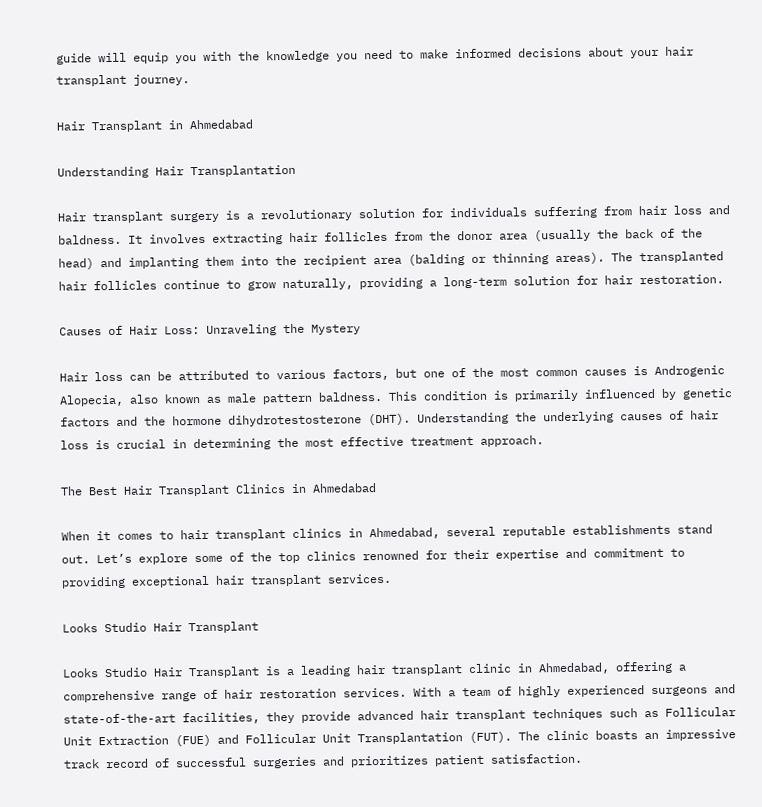guide will equip you with the knowledge you need to make informed decisions about your hair transplant journey.

Hair Transplant in Ahmedabad

Understanding Hair Transplantation

Hair transplant surgery is a revolutionary solution for individuals suffering from hair loss and baldness. It involves extracting hair follicles from the donor area (usually the back of the head) and implanting them into the recipient area (balding or thinning areas). The transplanted hair follicles continue to grow naturally, providing a long-term solution for hair restoration.

Causes of Hair Loss: Unraveling the Mystery

Hair loss can be attributed to various factors, but one of the most common causes is Androgenic Alopecia, also known as male pattern baldness. This condition is primarily influenced by genetic factors and the hormone dihydrotestosterone (DHT). Understanding the underlying causes of hair loss is crucial in determining the most effective treatment approach.

The Best Hair Transplant Clinics in Ahmedabad

When it comes to hair transplant clinics in Ahmedabad, several reputable establishments stand out. Let’s explore some of the top clinics renowned for their expertise and commitment to providing exceptional hair transplant services.

Looks Studio Hair Transplant

Looks Studio Hair Transplant is a leading hair transplant clinic in Ahmedabad, offering a comprehensive range of hair restoration services. With a team of highly experienced surgeons and state-of-the-art facilities, they provide advanced hair transplant techniques such as Follicular Unit Extraction (FUE) and Follicular Unit Transplantation (FUT). The clinic boasts an impressive track record of successful surgeries and prioritizes patient satisfaction.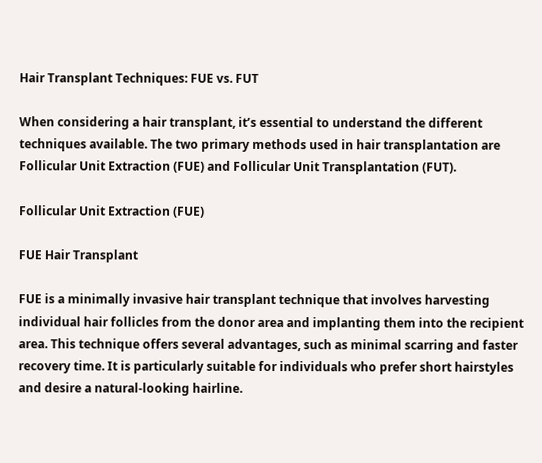Hair Transplant Techniques: FUE vs. FUT

When considering a hair transplant, it’s essential to understand the different techniques available. The two primary methods used in hair transplantation are Follicular Unit Extraction (FUE) and Follicular Unit Transplantation (FUT).

Follicular Unit Extraction (FUE)

FUE Hair Transplant

FUE is a minimally invasive hair transplant technique that involves harvesting individual hair follicles from the donor area and implanting them into the recipient area. This technique offers several advantages, such as minimal scarring and faster recovery time. It is particularly suitable for individuals who prefer short hairstyles and desire a natural-looking hairline.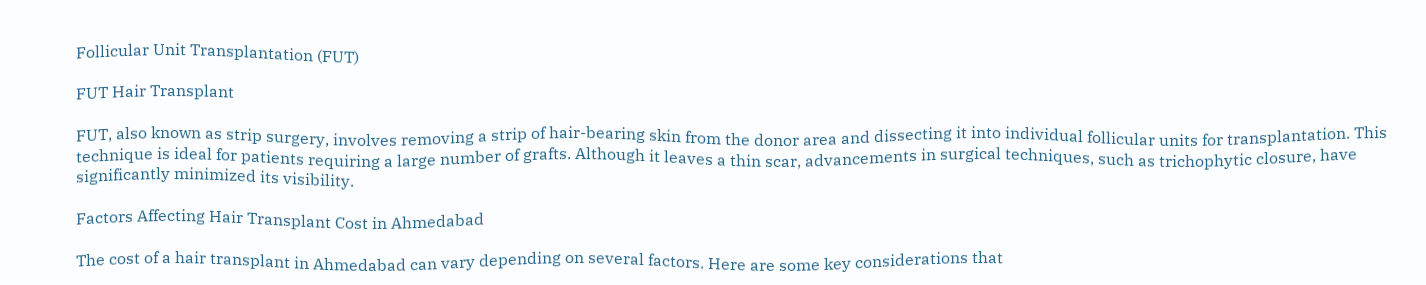Follicular Unit Transplantation (FUT)

FUT Hair Transplant

FUT, also known as strip surgery, involves removing a strip of hair-bearing skin from the donor area and dissecting it into individual follicular units for transplantation. This technique is ideal for patients requiring a large number of grafts. Although it leaves a thin scar, advancements in surgical techniques, such as trichophytic closure, have significantly minimized its visibility.

Factors Affecting Hair Transplant Cost in Ahmedabad

The cost of a hair transplant in Ahmedabad can vary depending on several factors. Here are some key considerations that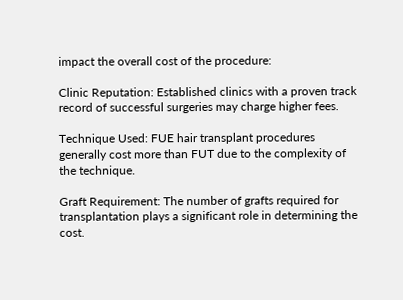impact the overall cost of the procedure:

Clinic Reputation: Established clinics with a proven track record of successful surgeries may charge higher fees.

Technique Used: FUE hair transplant procedures generally cost more than FUT due to the complexity of the technique.

Graft Requirement: The number of grafts required for transplantation plays a significant role in determining the cost.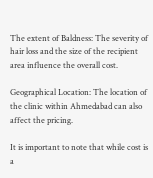The extent of Baldness: The severity of hair loss and the size of the recipient area influence the overall cost.

Geographical Location: The location of the clinic within Ahmedabad can also affect the pricing.

It is important to note that while cost is a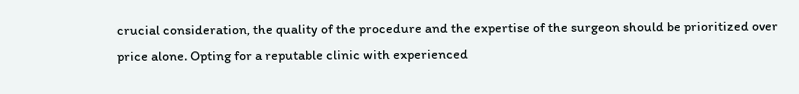crucial consideration, the quality of the procedure and the expertise of the surgeon should be prioritized over price alone. Opting for a reputable clinic with experienced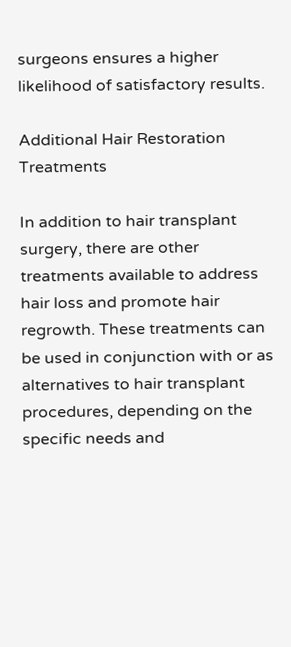surgeons ensures a higher likelihood of satisfactory results.

Additional Hair Restoration Treatments

In addition to hair transplant surgery, there are other treatments available to address hair loss and promote hair regrowth. These treatments can be used in conjunction with or as alternatives to hair transplant procedures, depending on the specific needs and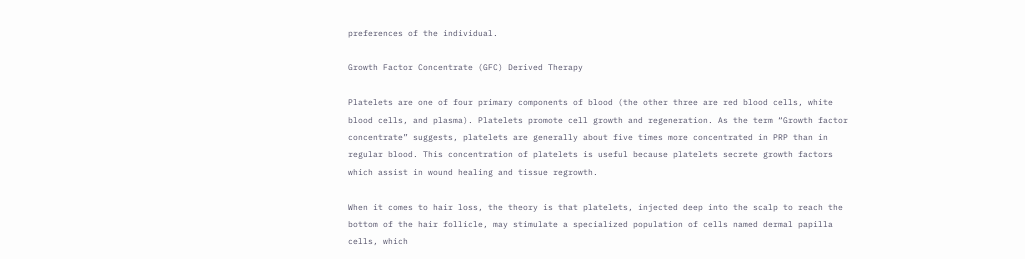preferences of the individual.

Growth Factor Concentrate (GFC) Derived Therapy

Platelets are one of four primary components of blood (the other three are red blood cells, white blood cells, and plasma). Platelets promote cell growth and regeneration. As the term “Growth factor concentrate” suggests, platelets are generally about five times more concentrated in PRP than in regular blood. This concentration of platelets is useful because platelets secrete growth factors which assist in wound healing and tissue regrowth.

When it comes to hair loss, the theory is that platelets, injected deep into the scalp to reach the bottom of the hair follicle, may stimulate a specialized population of cells named dermal papilla cells, which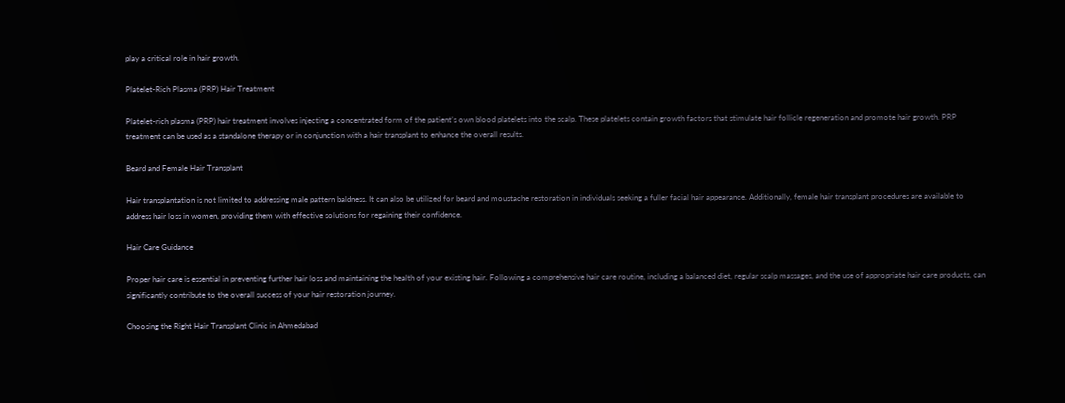play a critical role in hair growth.

Platelet-Rich Plasma (PRP) Hair Treatment

Platelet-rich plasma (PRP) hair treatment involves injecting a concentrated form of the patient’s own blood platelets into the scalp. These platelets contain growth factors that stimulate hair follicle regeneration and promote hair growth. PRP treatment can be used as a standalone therapy or in conjunction with a hair transplant to enhance the overall results.

Beard and Female Hair Transplant

Hair transplantation is not limited to addressing male pattern baldness. It can also be utilized for beard and moustache restoration in individuals seeking a fuller facial hair appearance. Additionally, female hair transplant procedures are available to address hair loss in women, providing them with effective solutions for regaining their confidence.

Hair Care Guidance

Proper hair care is essential in preventing further hair loss and maintaining the health of your existing hair. Following a comprehensive hair care routine, including a balanced diet, regular scalp massages, and the use of appropriate hair care products, can significantly contribute to the overall success of your hair restoration journey.

Choosing the Right Hair Transplant Clinic in Ahmedabad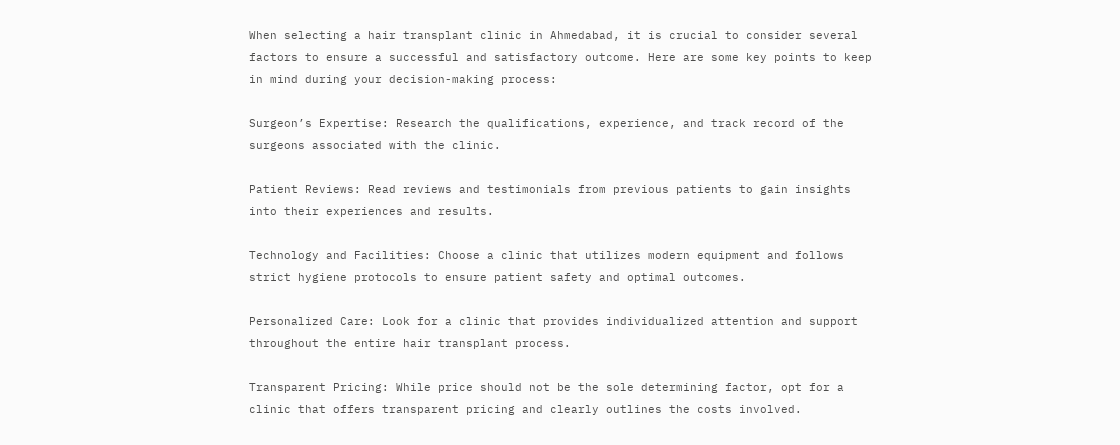When selecting a hair transplant clinic in Ahmedabad, it is crucial to consider several factors to ensure a successful and satisfactory outcome. Here are some key points to keep in mind during your decision-making process:

Surgeon’s Expertise: Research the qualifications, experience, and track record of the surgeons associated with the clinic.

Patient Reviews: Read reviews and testimonials from previous patients to gain insights into their experiences and results.

Technology and Facilities: Choose a clinic that utilizes modern equipment and follows strict hygiene protocols to ensure patient safety and optimal outcomes.

Personalized Care: Look for a clinic that provides individualized attention and support throughout the entire hair transplant process.

Transparent Pricing: While price should not be the sole determining factor, opt for a clinic that offers transparent pricing and clearly outlines the costs involved.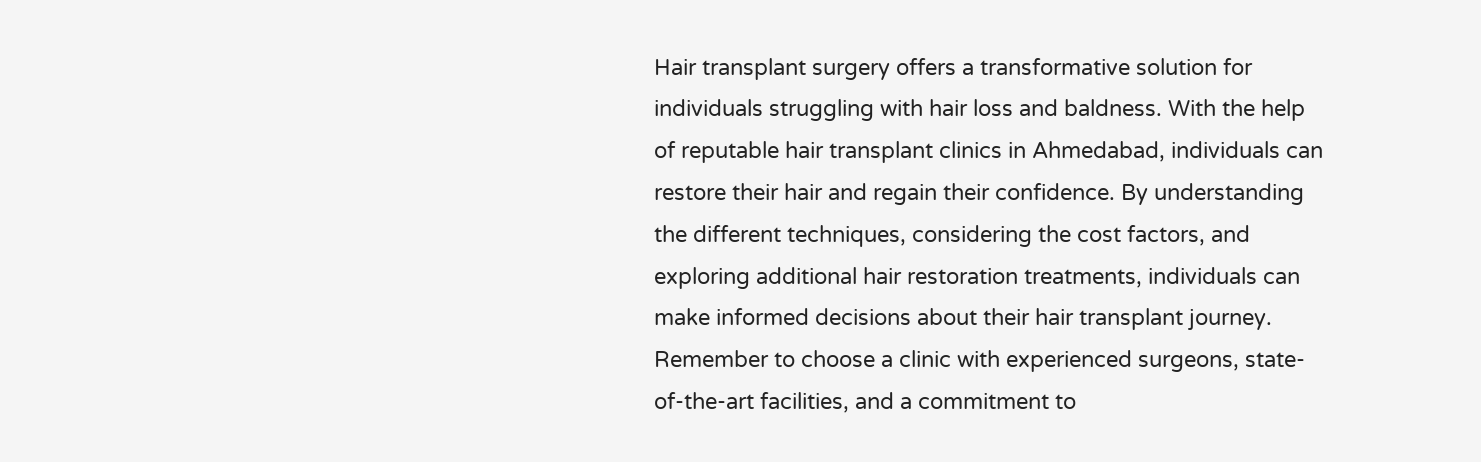Hair transplant surgery offers a transformative solution for individuals struggling with hair loss and baldness. With the help of reputable hair transplant clinics in Ahmedabad, individuals can restore their hair and regain their confidence. By understanding the different techniques, considering the cost factors, and exploring additional hair restoration treatments, individuals can make informed decisions about their hair transplant journey. Remember to choose a clinic with experienced surgeons, state-of-the-art facilities, and a commitment to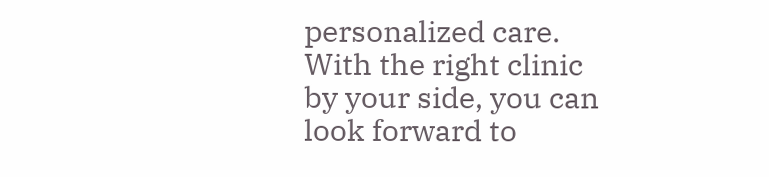personalized care. With the right clinic by your side, you can look forward to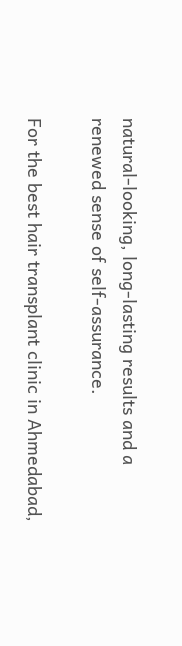natural-looking, long-lasting results and a renewed sense of self-assurance.

For the best hair transplant clinic in Ahmedabad,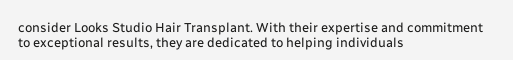consider Looks Studio Hair Transplant. With their expertise and commitment to exceptional results, they are dedicated to helping individuals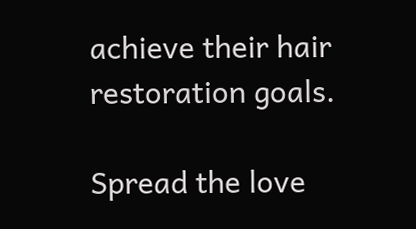achieve their hair restoration goals.

Spread the love